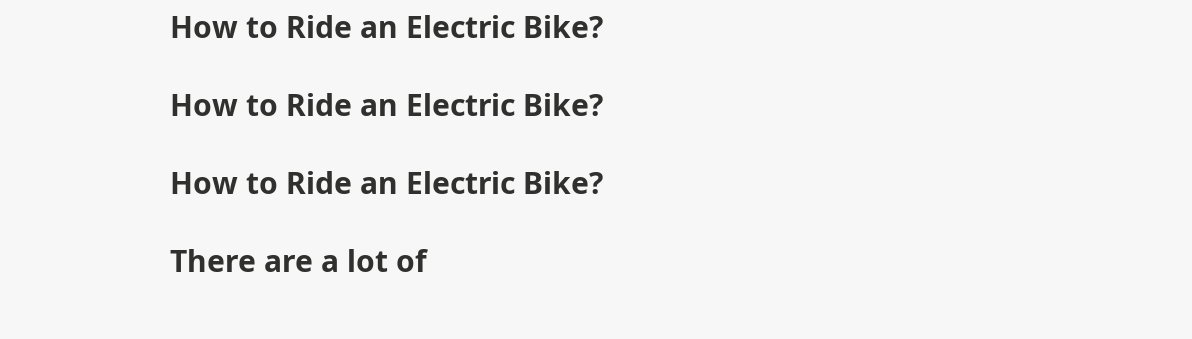How to Ride an Electric Bike?

How to Ride an Electric Bike?

How to Ride an Electric Bike?

There are a lot of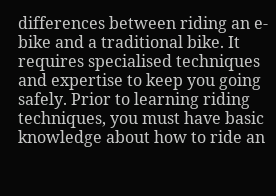differences between riding an e-bike and a traditional bike. It requires specialised techniques and expertise to keep you going safely. Prior to learning riding techniques, you must have basic knowledge about how to ride an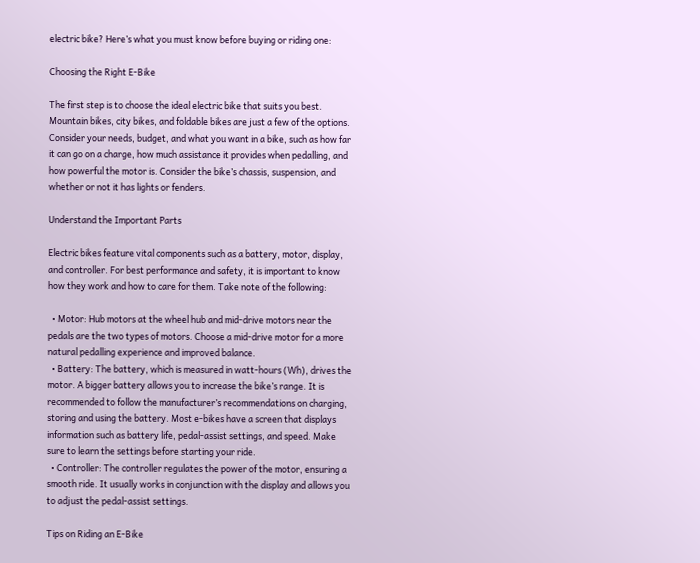electric bike? Here’s what you must know before buying or riding one:

Choosing the Right E-Bike

The first step is to choose the ideal electric bike that suits you best. Mountain bikes, city bikes, and foldable bikes are just a few of the options. Consider your needs, budget, and what you want in a bike, such as how far it can go on a charge, how much assistance it provides when pedalling, and how powerful the motor is. Consider the bike’s chassis, suspension, and whether or not it has lights or fenders.

Understand the Important Parts

Electric bikes feature vital components such as a battery, motor, display, and controller. For best performance and safety, it is important to know how they work and how to care for them. Take note of the following:

  • Motor: Hub motors at the wheel hub and mid-drive motors near the pedals are the two types of motors. Choose a mid-drive motor for a more natural pedalling experience and improved balance.
  • Battery: The battery, which is measured in watt-hours (Wh), drives the motor. A bigger battery allows you to increase the bike’s range. It is recommended to follow the manufacturer’s recommendations on charging, storing and using the battery. Most e-bikes have a screen that displays information such as battery life, pedal-assist settings, and speed. Make sure to learn the settings before starting your ride.
  • Controller: The controller regulates the power of the motor, ensuring a smooth ride. It usually works in conjunction with the display and allows you to adjust the pedal-assist settings.

Tips on Riding an E-Bike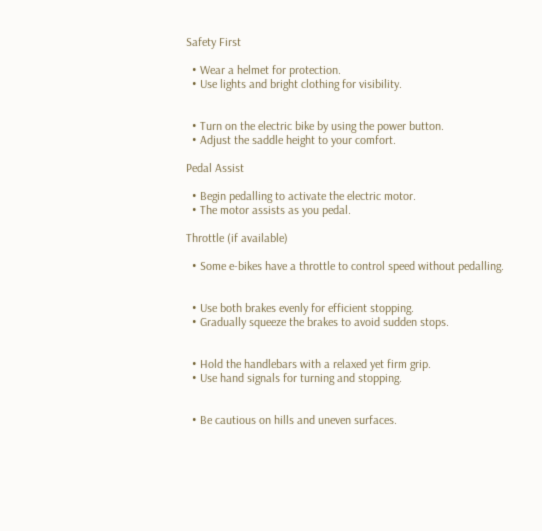Safety First

  • Wear a helmet for protection.
  • Use lights and bright clothing for visibility.


  • Turn on the electric bike by using the power button.
  • Adjust the saddle height to your comfort.

Pedal Assist

  • Begin pedalling to activate the electric motor.
  • The motor assists as you pedal.

Throttle (if available)

  • Some e-bikes have a throttle to control speed without pedalling.


  • Use both brakes evenly for efficient stopping.
  • Gradually squeeze the brakes to avoid sudden stops.


  • Hold the handlebars with a relaxed yet firm grip.
  • Use hand signals for turning and stopping.


  • Be cautious on hills and uneven surfaces.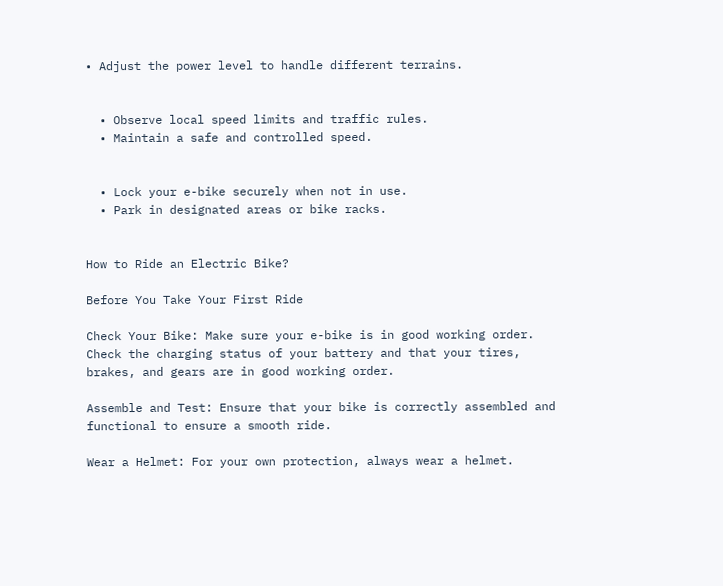• Adjust the power level to handle different terrains.


  • Observe local speed limits and traffic rules.
  • Maintain a safe and controlled speed.


  • Lock your e-bike securely when not in use.
  • Park in designated areas or bike racks.


How to Ride an Electric Bike?

Before You Take Your First Ride

Check Your Bike: Make sure your e-bike is in good working order. Check the charging status of your battery and that your tires, brakes, and gears are in good working order.

Assemble and Test: Ensure that your bike is correctly assembled and functional to ensure a smooth ride.

Wear a Helmet: For your own protection, always wear a helmet.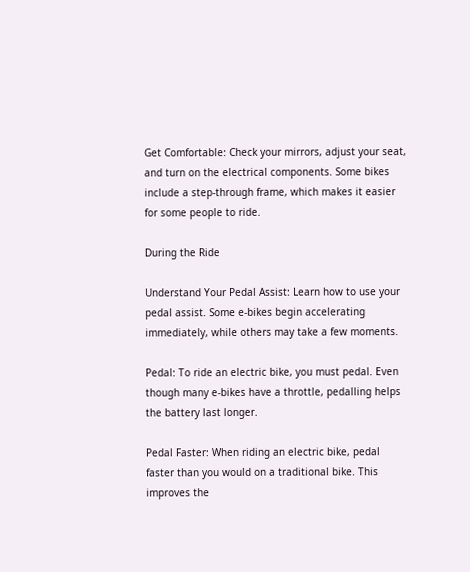Get Comfortable: Check your mirrors, adjust your seat, and turn on the electrical components. Some bikes include a step-through frame, which makes it easier for some people to ride.

During the Ride

Understand Your Pedal Assist: Learn how to use your pedal assist. Some e-bikes begin accelerating immediately, while others may take a few moments.

Pedal: To ride an electric bike, you must pedal. Even though many e-bikes have a throttle, pedalling helps the battery last longer.

Pedal Faster: When riding an electric bike, pedal faster than you would on a traditional bike. This improves the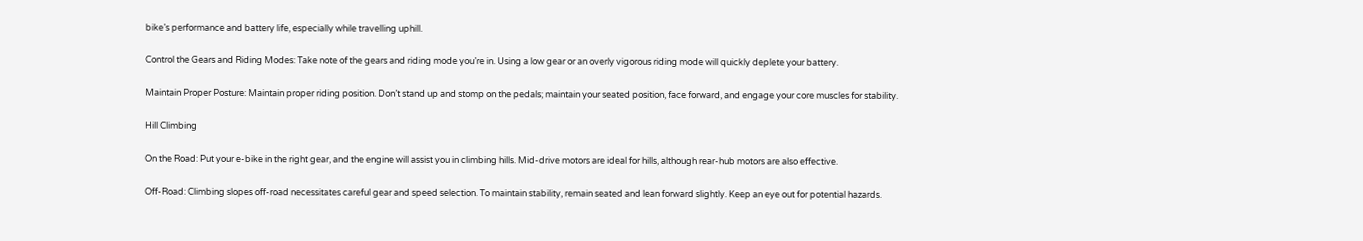bike’s performance and battery life, especially while travelling uphill.

Control the Gears and Riding Modes: Take note of the gears and riding mode you’re in. Using a low gear or an overly vigorous riding mode will quickly deplete your battery.

Maintain Proper Posture: Maintain proper riding position. Don’t stand up and stomp on the pedals; maintain your seated position, face forward, and engage your core muscles for stability.

Hill Climbing

On the Road: Put your e-bike in the right gear, and the engine will assist you in climbing hills. Mid-drive motors are ideal for hills, although rear-hub motors are also effective.

Off-Road: Climbing slopes off-road necessitates careful gear and speed selection. To maintain stability, remain seated and lean forward slightly. Keep an eye out for potential hazards.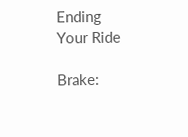Ending Your Ride

Brake: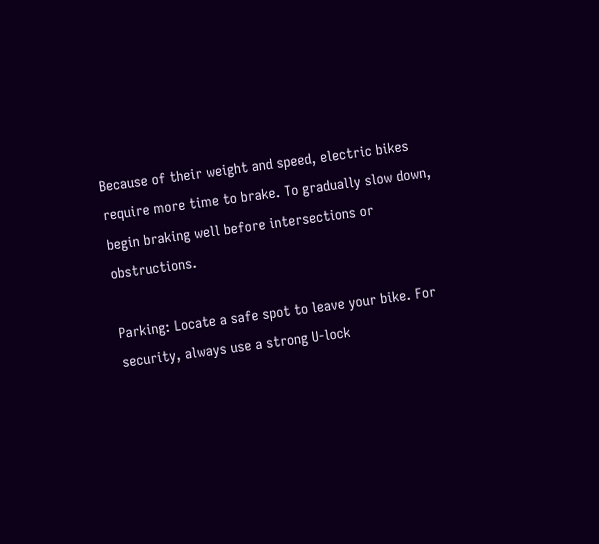Because of their weight and speed, electric bikes require more time to brake. To gradually slow down, begin braking well before intersections or obstructions.

Parking: Locate a safe spot to leave your bike. For security, always use a strong U-lock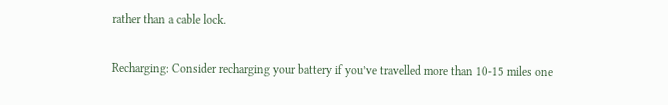rather than a cable lock.

Recharging: Consider recharging your battery if you’ve travelled more than 10-15 miles one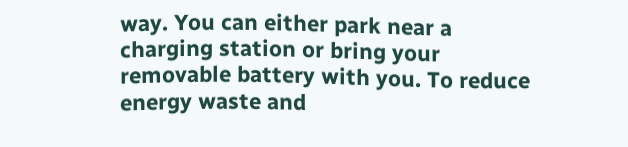way. You can either park near a charging station or bring your removable battery with you. To reduce energy waste and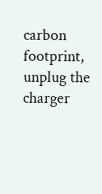carbon footprint, unplug the charger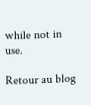while not in use.

Retour au blog